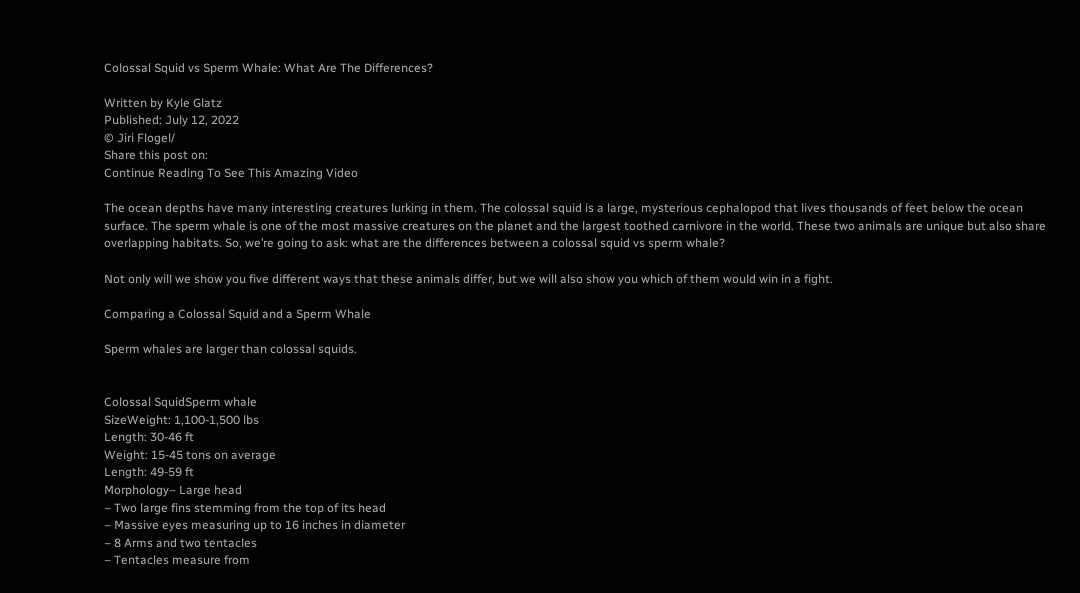Colossal Squid vs Sperm Whale: What Are The Differences?

Written by Kyle Glatz
Published: July 12, 2022
© Jiri Flogel/
Share this post on:
Continue Reading To See This Amazing Video

The ocean depths have many interesting creatures lurking in them. The colossal squid is a large, mysterious cephalopod that lives thousands of feet below the ocean surface. The sperm whale is one of the most massive creatures on the planet and the largest toothed carnivore in the world. These two animals are unique but also share overlapping habitats. So, we’re going to ask: what are the differences between a colossal squid vs sperm whale?

Not only will we show you five different ways that these animals differ, but we will also show you which of them would win in a fight.

Comparing a Colossal Squid and a Sperm Whale

Sperm whales are larger than colossal squids.


Colossal SquidSperm whale
SizeWeight: 1,100-1,500 lbs
Length: 30-46 ft
Weight: 15-45 tons on average
Length: 49-59 ft
Morphology– Large head
– Two large fins stemming from the top of its head
– Massive eyes measuring up to 16 inches in diameter
– 8 Arms and two tentacles
– Tentacles measure from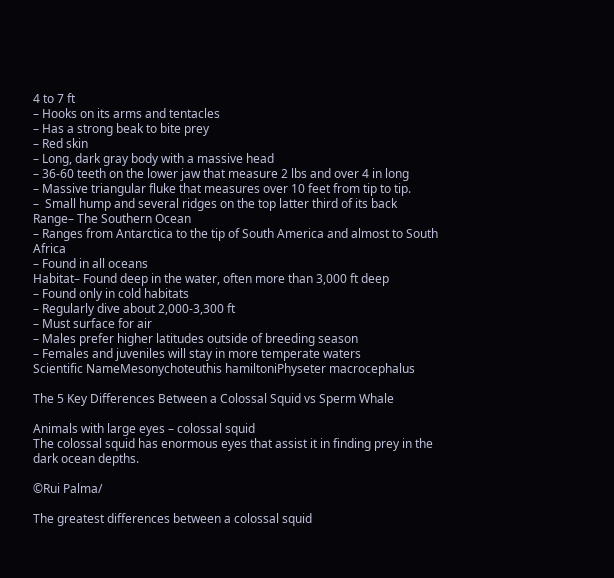4 to 7 ft
– Hooks on its arms and tentacles
– Has a strong beak to bite prey
– Red skin
– Long, dark gray body with a massive head
– 36-60 teeth on the lower jaw that measure 2 lbs and over 4 in long
– Massive triangular fluke that measures over 10 feet from tip to tip.
–  Small hump and several ridges on the top latter third of its back
Range– The Southern Ocean
– Ranges from Antarctica to the tip of South America and almost to South Africa
– Found in all oceans
Habitat– Found deep in the water, often more than 3,000 ft deep
– Found only in cold habitats
– Regularly dive about 2,000-3,300 ft
– Must surface for air
– Males prefer higher latitudes outside of breeding season
– Females and juveniles will stay in more temperate waters
Scientific NameMesonychoteuthis hamiltoniPhyseter macrocephalus

The 5 Key Differences Between a Colossal Squid vs Sperm Whale

Animals with large eyes – colossal squid
The colossal squid has enormous eyes that assist it in finding prey in the dark ocean depths.

©Rui Palma/

The greatest differences between a colossal squid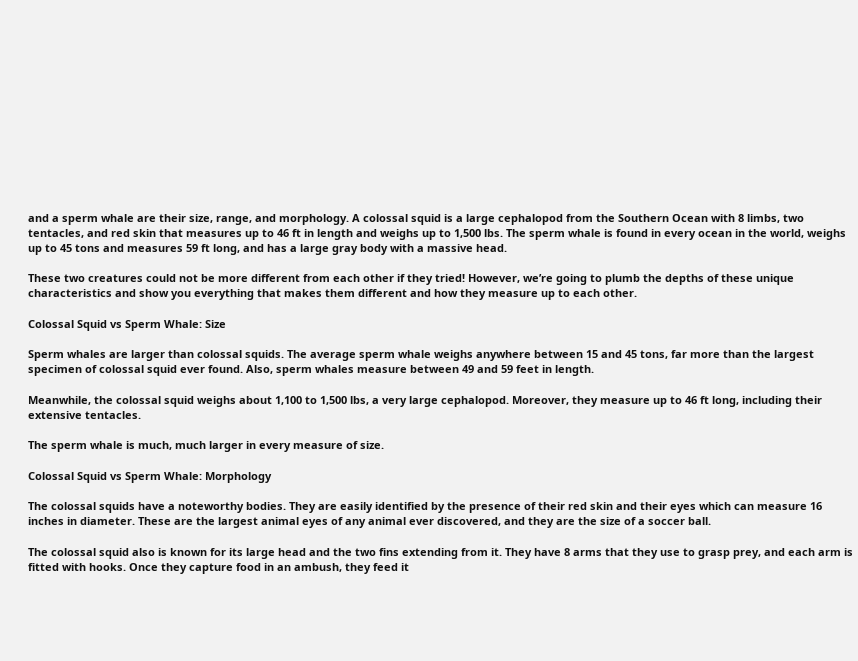and a sperm whale are their size, range, and morphology. A colossal squid is a large cephalopod from the Southern Ocean with 8 limbs, two tentacles, and red skin that measures up to 46 ft in length and weighs up to 1,500 lbs. The sperm whale is found in every ocean in the world, weighs up to 45 tons and measures 59 ft long, and has a large gray body with a massive head.

These two creatures could not be more different from each other if they tried! However, we’re going to plumb the depths of these unique characteristics and show you everything that makes them different and how they measure up to each other.

Colossal Squid vs Sperm Whale: Size

Sperm whales are larger than colossal squids. The average sperm whale weighs anywhere between 15 and 45 tons, far more than the largest specimen of colossal squid ever found. Also, sperm whales measure between 49 and 59 feet in length.

Meanwhile, the colossal squid weighs about 1,100 to 1,500 lbs, a very large cephalopod. Moreover, they measure up to 46 ft long, including their extensive tentacles.

The sperm whale is much, much larger in every measure of size.

Colossal Squid vs Sperm Whale: Morphology

The colossal squids have a noteworthy bodies. They are easily identified by the presence of their red skin and their eyes which can measure 16 inches in diameter. These are the largest animal eyes of any animal ever discovered, and they are the size of a soccer ball.

The colossal squid also is known for its large head and the two fins extending from it. They have 8 arms that they use to grasp prey, and each arm is fitted with hooks. Once they capture food in an ambush, they feed it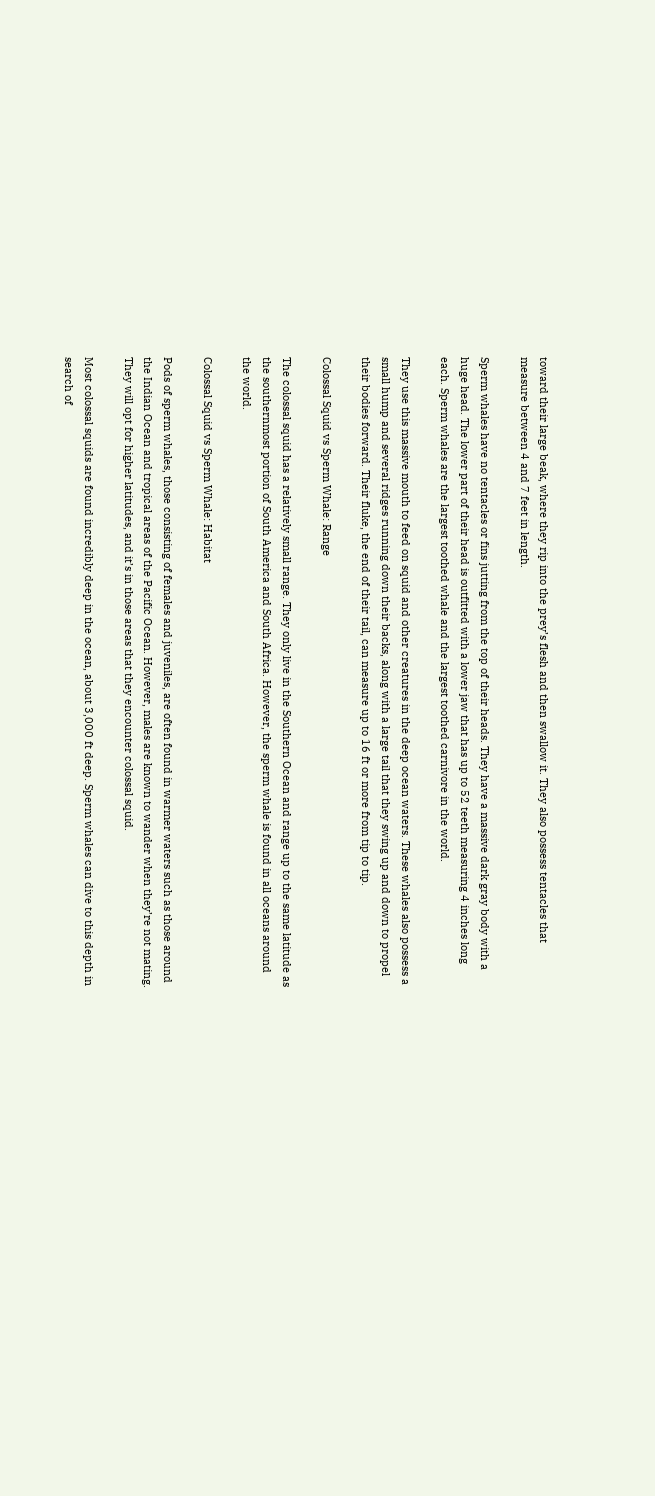toward their large beak, where they rip into the prey’s flesh and then swallow it. They also possess tentacles that measure between 4 and 7 feet in length.

Sperm whales have no tentacles or fins jutting from the top of their heads. They have a massive dark gray body with a huge head. The lower part of their head is outfitted with a lower jaw that has up to 52 teeth measuring 4 inches long each. Sperm whales are the largest toothed whale and the largest toothed carnivore in the world.

They use this massive mouth to feed on squid and other creatures in the deep ocean waters. These whales also possess a small hump and several ridges running down their backs, along with a large tail that they swing up and down to propel their bodies forward. Their fluke, the end of their tail, can measure up to 16 ft or more from tip to tip.

Colossal Squid vs Sperm Whale: Range

The colossal squid has a relatively small range. They only live in the Southern Ocean and range up to the same latitude as the southernmost portion of South America and South Africa. However, the sperm whale is found in all oceans around the world.

Colossal Squid vs Sperm Whale: Habitat

Pods of sperm whales, those consisting of females and juveniles, are often found in warmer waters such as those around the Indian Ocean and tropical areas of the Pacific Ocean. However, males are known to wander when they’re not mating. They will opt for higher latitudes, and it’s in those areas that they encounter colossal squid.

Most colossal squids are found incredibly deep in the ocean, about 3,000 ft deep. Sperm whales can dive to this depth in search of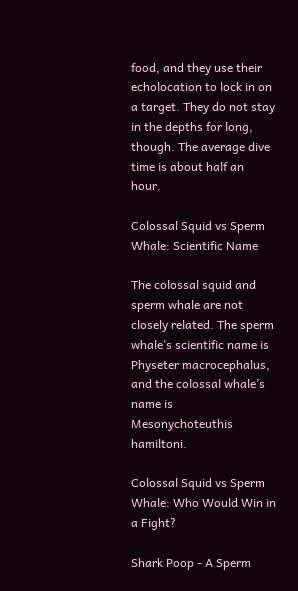food, and they use their echolocation to lock in on a target. They do not stay in the depths for long, though. The average dive time is about half an hour.

Colossal Squid vs Sperm Whale: Scientific Name

The colossal squid and sperm whale are not closely related. The sperm whale’s scientific name is Physeter macrocephalus, and the colossal whale’s name is Mesonychoteuthis hamiltoni.

Colossal Squid vs Sperm Whale: Who Would Win in a Fight?

Shark Poop - A Sperm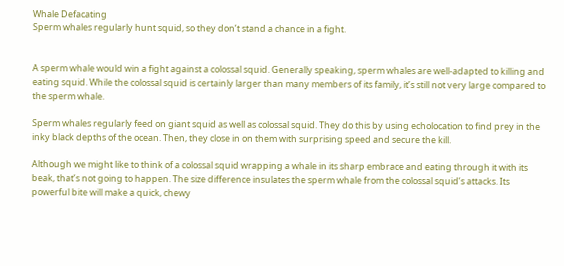Whale Defacating
Sperm whales regularly hunt squid, so they don’t stand a chance in a fight.


A sperm whale would win a fight against a colossal squid. Generally speaking, sperm whales are well-adapted to killing and eating squid. While the colossal squid is certainly larger than many members of its family, it’s still not very large compared to the sperm whale.

Sperm whales regularly feed on giant squid as well as colossal squid. They do this by using echolocation to find prey in the inky black depths of the ocean. Then, they close in on them with surprising speed and secure the kill.

Although we might like to think of a colossal squid wrapping a whale in its sharp embrace and eating through it with its beak, that’s not going to happen. The size difference insulates the sperm whale from the colossal squid’s attacks. Its powerful bite will make a quick, chewy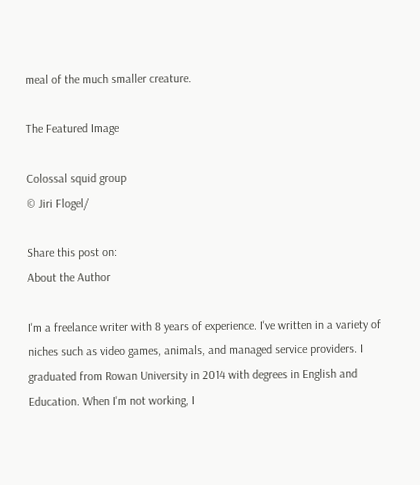meal of the much smaller creature.

The Featured Image

Colossal squid group
© Jiri Flogel/

Share this post on:
About the Author

I'm a freelance writer with 8 years of experience. I've written in a variety of niches such as video games, animals, and managed service providers. I graduated from Rowan University in 2014 with degrees in English and Education. When I'm not working, I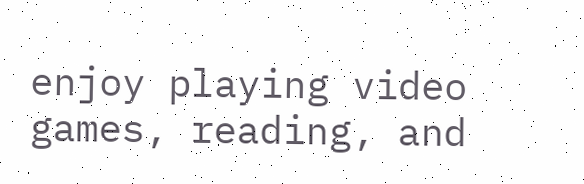enjoy playing video games, reading, and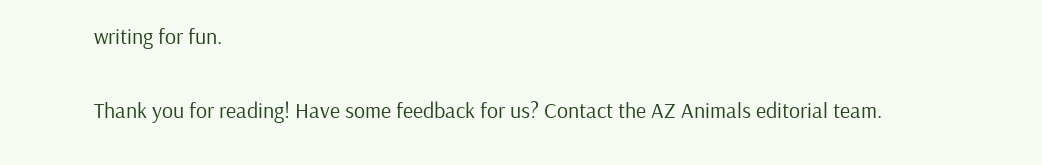writing for fun.

Thank you for reading! Have some feedback for us? Contact the AZ Animals editorial team.